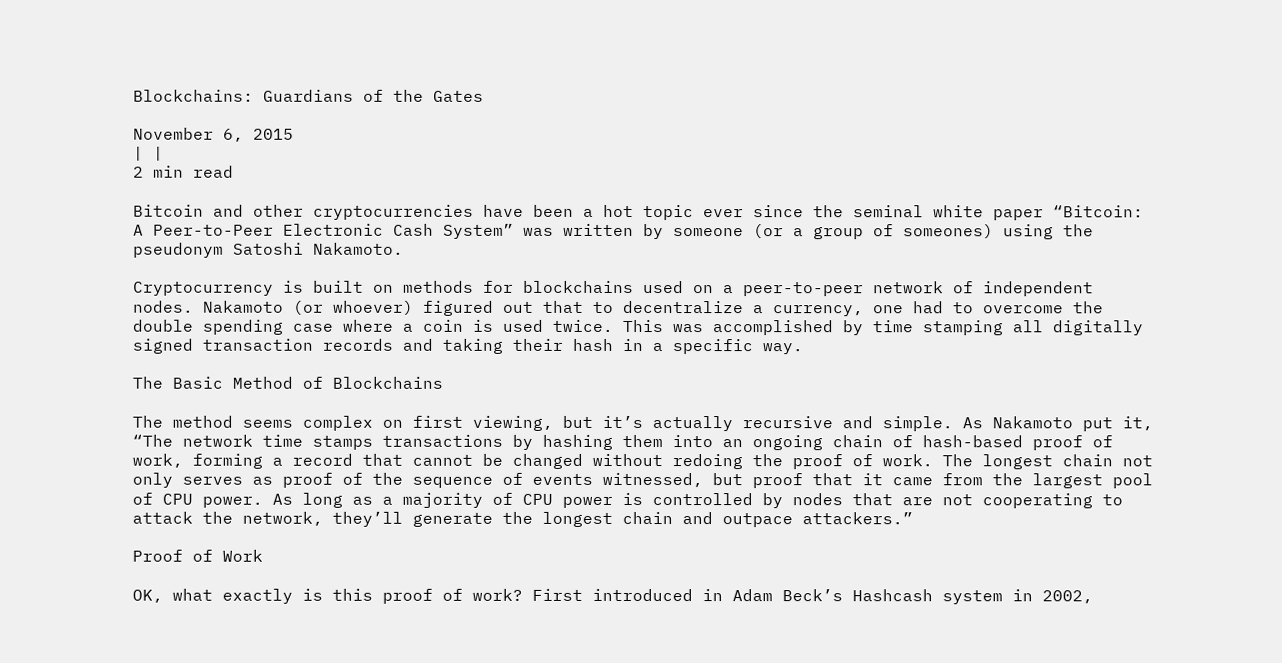Blockchains: Guardians of the Gates

November 6, 2015
| |
2 min read

Bitcoin and other cryptocurrencies have been a hot topic ever since the seminal white paper “Bitcoin: A Peer-to-Peer Electronic Cash System” was written by someone (or a group of someones) using the pseudonym Satoshi Nakamoto.

Cryptocurrency is built on methods for blockchains used on a peer-to-peer network of independent nodes. Nakamoto (or whoever) figured out that to decentralize a currency, one had to overcome the double spending case where a coin is used twice. This was accomplished by time stamping all digitally signed transaction records and taking their hash in a specific way.

The Basic Method of Blockchains

The method seems complex on first viewing, but it’s actually recursive and simple. As Nakamoto put it, “The network time stamps transactions by hashing them into an ongoing chain of hash-based proof of work, forming a record that cannot be changed without redoing the proof of work. The longest chain not only serves as proof of the sequence of events witnessed, but proof that it came from the largest pool of CPU power. As long as a majority of CPU power is controlled by nodes that are not cooperating to attack the network, they’ll generate the longest chain and outpace attackers.”

Proof of Work

OK, what exactly is this proof of work? First introduced in Adam Beck’s Hashcash system in 2002,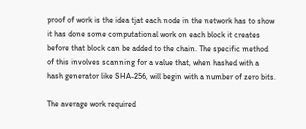proof of work is the idea tjat each node in the network has to show it has done some computational work on each block it creates before that block can be added to the chain. The specific method of this involves scanning for a value that, when hashed with a hash generator like SHA-256, will begin with a number of zero bits.

The average work required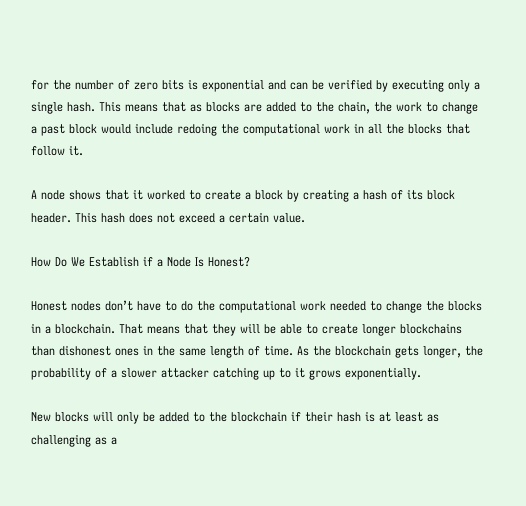for the number of zero bits is exponential and can be verified by executing only a single hash. This means that as blocks are added to the chain, the work to change a past block would include redoing the computational work in all the blocks that follow it.

A node shows that it worked to create a block by creating a hash of its block header. This hash does not exceed a certain value.

How Do We Establish if a Node Is Honest?

Honest nodes don’t have to do the computational work needed to change the blocks in a blockchain. That means that they will be able to create longer blockchains than dishonest ones in the same length of time. As the blockchain gets longer, the probability of a slower attacker catching up to it grows exponentially.

New blocks will only be added to the blockchain if their hash is at least as challenging as a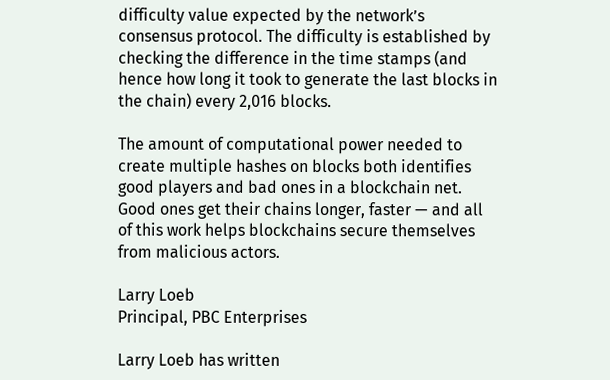difficulty value expected by the network’s consensus protocol. The difficulty is established by checking the difference in the time stamps (and hence how long it took to generate the last blocks in the chain) every 2,016 blocks.

The amount of computational power needed to create multiple hashes on blocks both identifies good players and bad ones in a blockchain net. Good ones get their chains longer, faster — and all of this work helps blockchains secure themselves from malicious actors.

Larry Loeb
Principal, PBC Enterprises

Larry Loeb has written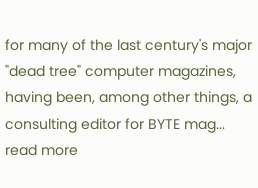for many of the last century's major "dead tree" computer magazines, having been, among other things, a consulting editor for BYTE mag...
read more